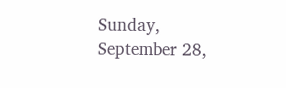Sunday, September 28,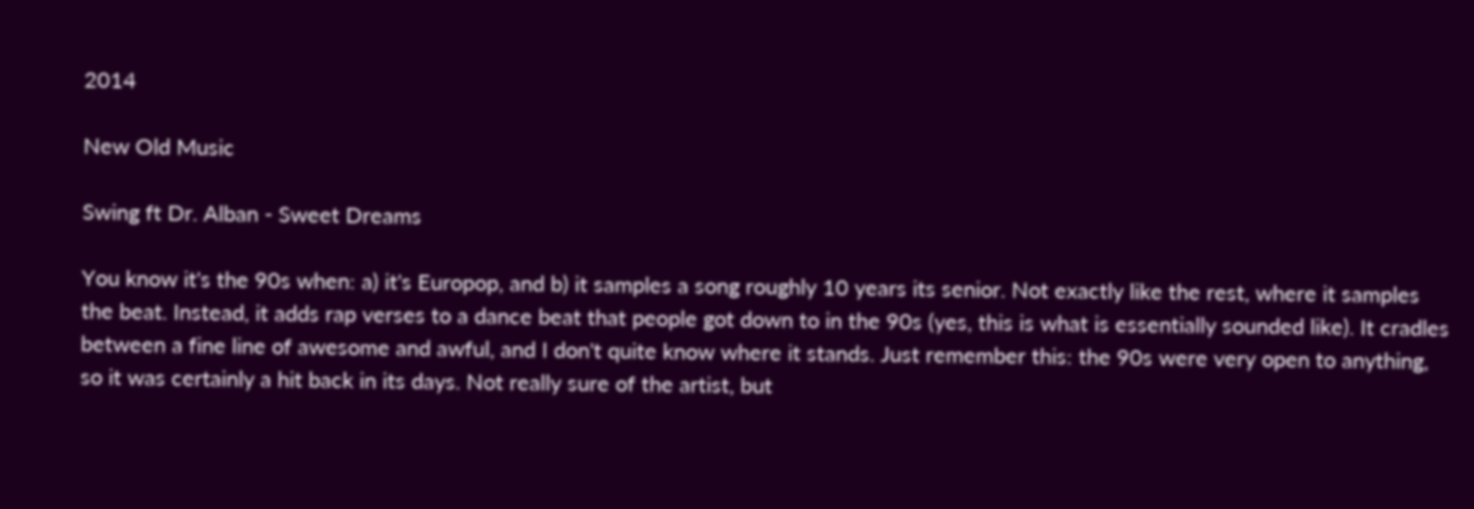2014

New Old Music

Swing ft Dr. Alban - Sweet Dreams

You know it's the 90s when: a) it's Europop, and b) it samples a song roughly 10 years its senior. Not exactly like the rest, where it samples the beat. Instead, it adds rap verses to a dance beat that people got down to in the 90s (yes, this is what is essentially sounded like). It cradles between a fine line of awesome and awful, and I don't quite know where it stands. Just remember this: the 90s were very open to anything, so it was certainly a hit back in its days. Not really sure of the artist, but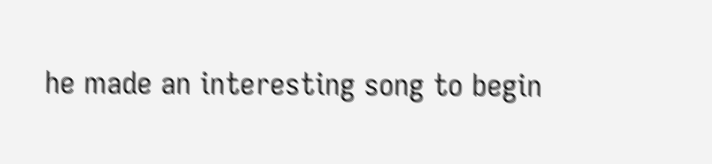he made an interesting song to begin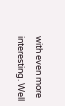with even more interesting. Well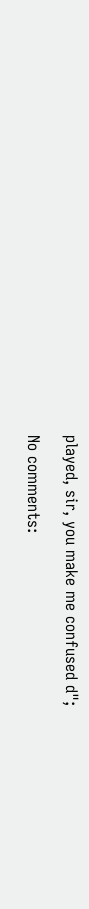played, sir, you make me confused d";

No comments: